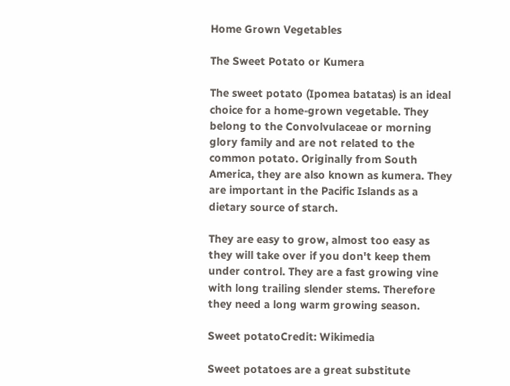Home Grown Vegetables

The Sweet Potato or Kumera

The sweet potato (Ipomea batatas) is an ideal choice for a home-grown vegetable. They belong to the Convolvulaceae or morning glory family and are not related to the common potato. Originally from South America, they are also known as kumera. They are important in the Pacific Islands as a dietary source of starch.

They are easy to grow, almost too easy as they will take over if you don't keep them under control. They are a fast growing vine with long trailing slender stems. Therefore they need a long warm growing season.

Sweet potatoCredit: Wikimedia

Sweet potatoes are a great substitute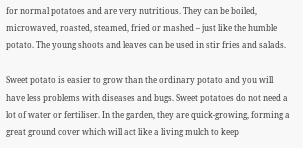for normal potatoes and are very nutritious. They can be boiled, microwaved, roasted, steamed, fried or mashed – just like the humble potato. The young shoots and leaves can be used in stir fries and salads.

Sweet potato is easier to grow than the ordinary potato and you will have less problems with diseases and bugs. Sweet potatoes do not need a lot of water or fertiliser. In the garden, they are quick-growing, forming a great ground cover which will act like a living mulch to keep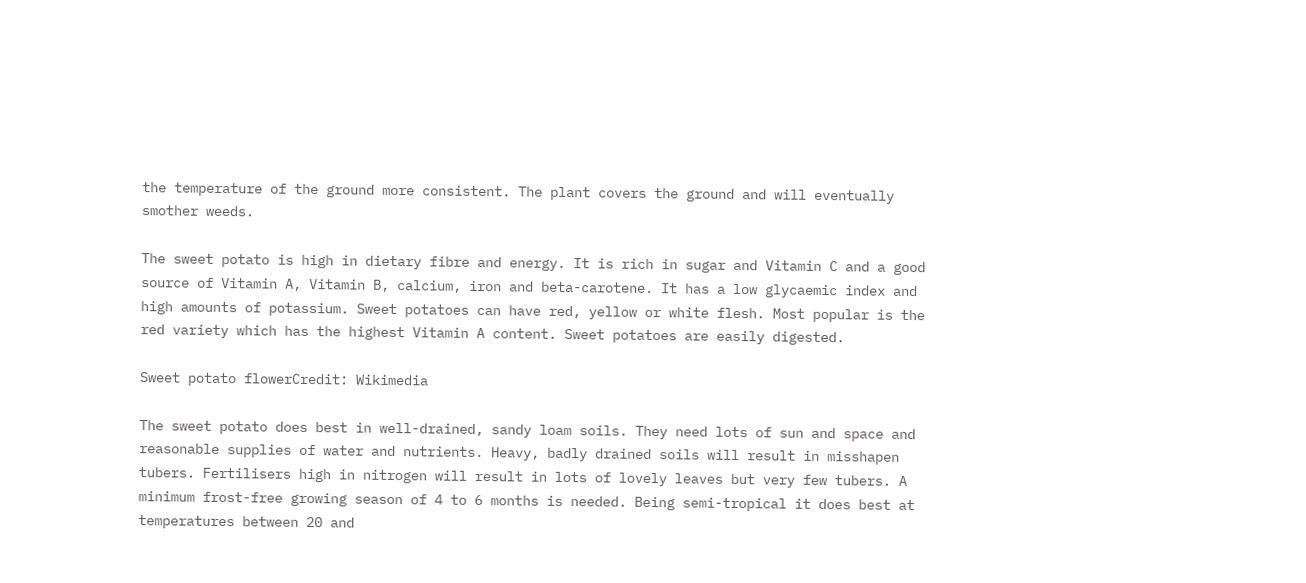the temperature of the ground more consistent. The plant covers the ground and will eventually smother weeds.

The sweet potato is high in dietary fibre and energy. It is rich in sugar and Vitamin C and a good source of Vitamin A, Vitamin B, calcium, iron and beta-carotene. It has a low glycaemic index and high amounts of potassium. Sweet potatoes can have red, yellow or white flesh. Most popular is the red variety which has the highest Vitamin A content. Sweet potatoes are easily digested.

Sweet potato flowerCredit: Wikimedia

The sweet potato does best in well-drained, sandy loam soils. They need lots of sun and space and reasonable supplies of water and nutrients. Heavy, badly drained soils will result in misshapen tubers. Fertilisers high in nitrogen will result in lots of lovely leaves but very few tubers. A minimum frost-free growing season of 4 to 6 months is needed. Being semi-tropical it does best at temperatures between 20 and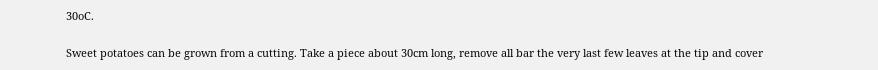30oC.

Sweet potatoes can be grown from a cutting. Take a piece about 30cm long, remove all bar the very last few leaves at the tip and cover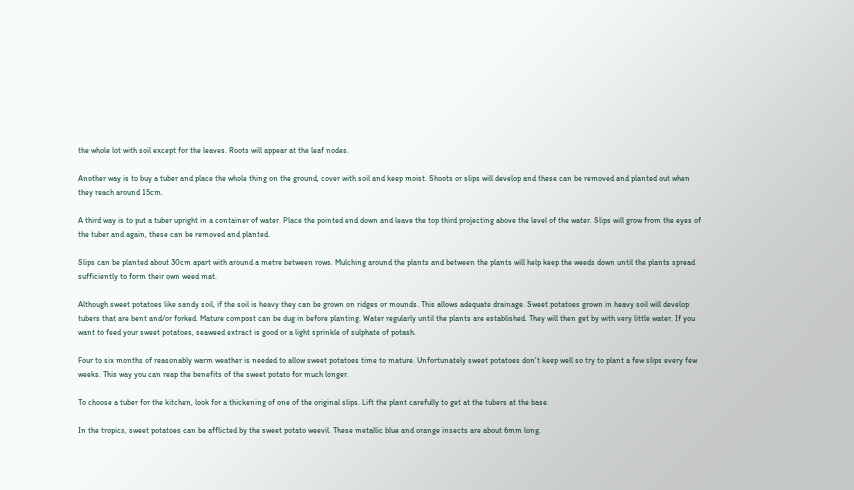the whole lot with soil except for the leaves. Roots will appear at the leaf nodes.

Another way is to buy a tuber and place the whole thing on the ground, cover with soil and keep moist. Shoots or slips will develop and these can be removed and planted out when they reach around 15cm.

A third way is to put a tuber upright in a container of water. Place the pointed end down and leave the top third projecting above the level of the water. Slips will grow from the eyes of the tuber and again, these can be removed and planted.

Slips can be planted about 30cm apart with around a metre between rows. Mulching around the plants and between the plants will help keep the weeds down until the plants spread sufficiently to form their own weed mat.

Although sweet potatoes like sandy soil, if the soil is heavy they can be grown on ridges or mounds. This allows adequate drainage. Sweet potatoes grown in heavy soil will develop tubers that are bent and/or forked. Mature compost can be dug in before planting. Water regularly until the plants are established. They will then get by with very little water. If you want to feed your sweet potatoes, seaweed extract is good or a light sprinkle of sulphate of potash.

Four to six months of reasonably warm weather is needed to allow sweet potatoes time to mature. Unfortunately sweet potatoes don't keep well so try to plant a few slips every few weeks. This way you can reap the benefits of the sweet potato for much longer.

To choose a tuber for the kitchen, look for a thickening of one of the original slips. Lift the plant carefully to get at the tubers at the base.

In the tropics, sweet potatoes can be afflicted by the sweet potato weevil. These metallic blue and orange insects are about 6mm long.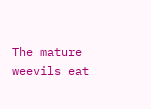The mature weevils eat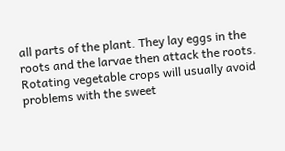all parts of the plant. They lay eggs in the roots and the larvae then attack the roots. Rotating vegetable crops will usually avoid problems with the sweet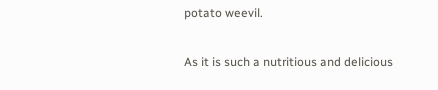potato weevil.

As it is such a nutritious and delicious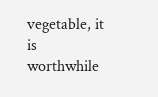vegetable, it is worthwhile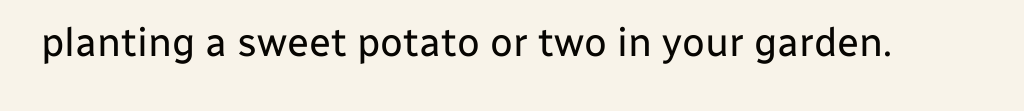planting a sweet potato or two in your garden.